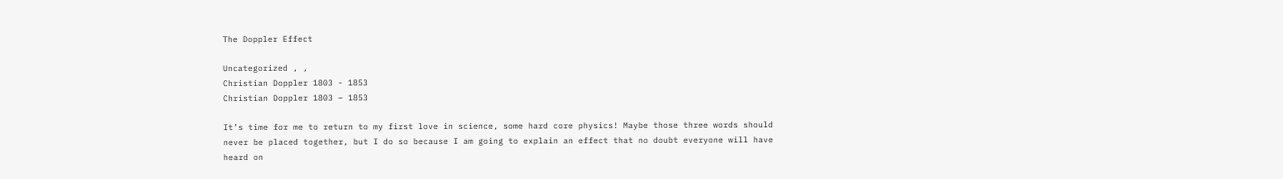The Doppler Effect

Uncategorized , ,
Christian Doppler 1803 - 1853
Christian Doppler 1803 – 1853

It’s time for me to return to my first love in science, some hard core physics! Maybe those three words should never be placed together, but I do so because I am going to explain an effect that no doubt everyone will have heard on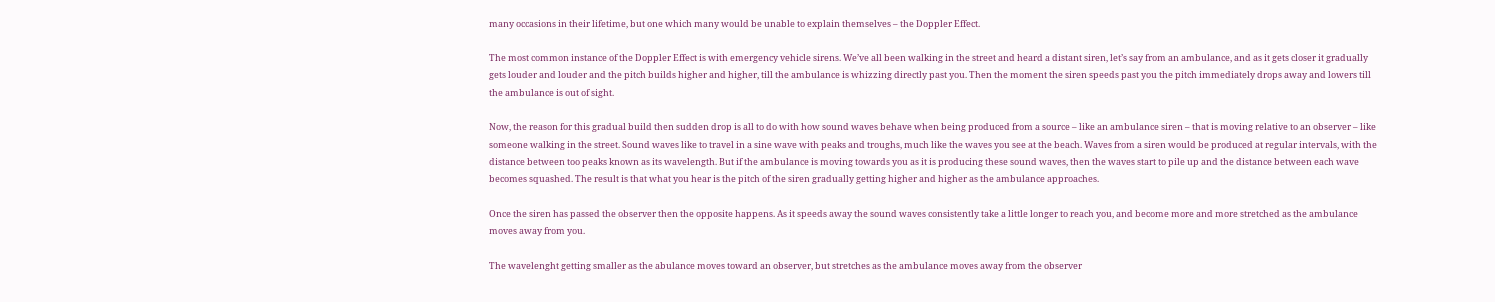many occasions in their lifetime, but one which many would be unable to explain themselves – the Doppler Effect.

The most common instance of the Doppler Effect is with emergency vehicle sirens. We’ve all been walking in the street and heard a distant siren, let’s say from an ambulance, and as it gets closer it gradually gets louder and louder and the pitch builds higher and higher, till the ambulance is whizzing directly past you. Then the moment the siren speeds past you the pitch immediately drops away and lowers till the ambulance is out of sight.

Now, the reason for this gradual build then sudden drop is all to do with how sound waves behave when being produced from a source – like an ambulance siren – that is moving relative to an observer – like someone walking in the street. Sound waves like to travel in a sine wave with peaks and troughs, much like the waves you see at the beach. Waves from a siren would be produced at regular intervals, with the distance between too peaks known as its wavelength. But if the ambulance is moving towards you as it is producing these sound waves, then the waves start to pile up and the distance between each wave becomes squashed. The result is that what you hear is the pitch of the siren gradually getting higher and higher as the ambulance approaches.

Once the siren has passed the observer then the opposite happens. As it speeds away the sound waves consistently take a little longer to reach you, and become more and more stretched as the ambulance moves away from you.

The wavelenght getting smaller as the abulance moves toward an observer, but stretches as the ambulance moves away from the observer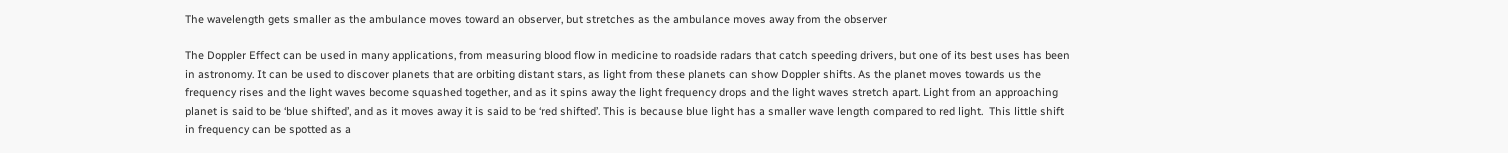The wavelength gets smaller as the ambulance moves toward an observer, but stretches as the ambulance moves away from the observer

The Doppler Effect can be used in many applications, from measuring blood flow in medicine to roadside radars that catch speeding drivers, but one of its best uses has been in astronomy. It can be used to discover planets that are orbiting distant stars, as light from these planets can show Doppler shifts. As the planet moves towards us the frequency rises and the light waves become squashed together, and as it spins away the light frequency drops and the light waves stretch apart. Light from an approaching planet is said to be ‘blue shifted’, and as it moves away it is said to be ‘red shifted’. This is because blue light has a smaller wave length compared to red light.  This little shift in frequency can be spotted as a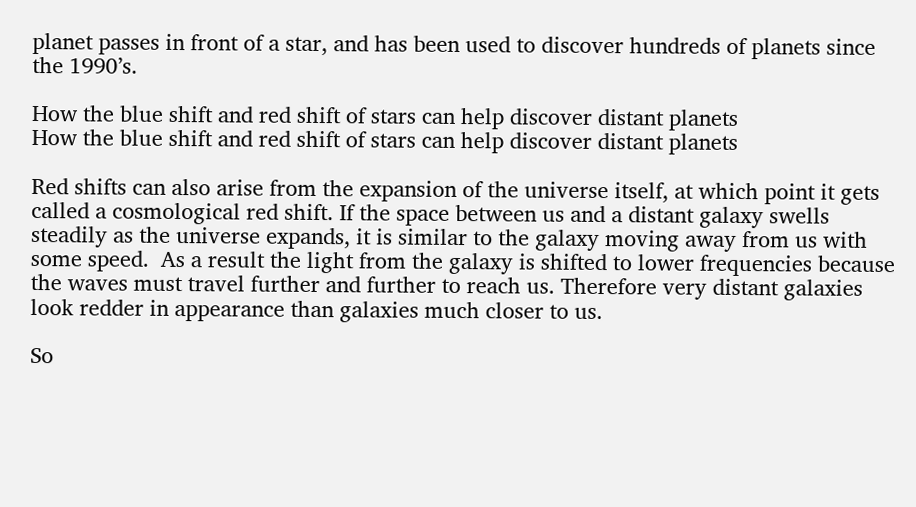planet passes in front of a star, and has been used to discover hundreds of planets since the 1990’s.

How the blue shift and red shift of stars can help discover distant planets
How the blue shift and red shift of stars can help discover distant planets

Red shifts can also arise from the expansion of the universe itself, at which point it gets called a cosmological red shift. If the space between us and a distant galaxy swells steadily as the universe expands, it is similar to the galaxy moving away from us with some speed.  As a result the light from the galaxy is shifted to lower frequencies because the waves must travel further and further to reach us. Therefore very distant galaxies look redder in appearance than galaxies much closer to us.

So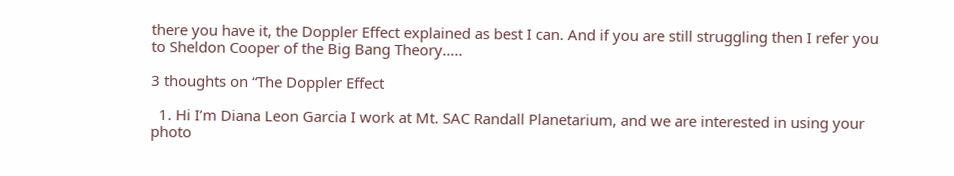there you have it, the Doppler Effect explained as best I can. And if you are still struggling then I refer you to Sheldon Cooper of the Big Bang Theory…..

3 thoughts on “The Doppler Effect

  1. Hi I’m Diana Leon Garcia I work at Mt. SAC Randall Planetarium, and we are interested in using your photo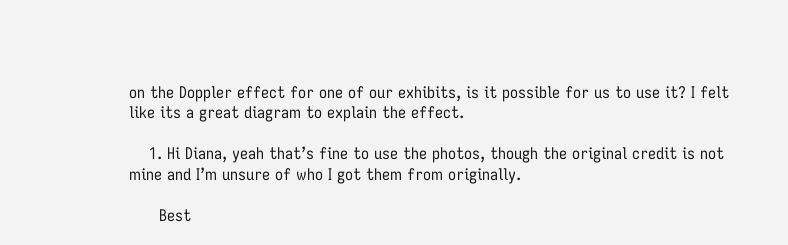on the Doppler effect for one of our exhibits, is it possible for us to use it? I felt like its a great diagram to explain the effect.

    1. Hi Diana, yeah that’s fine to use the photos, though the original credit is not mine and I’m unsure of who I got them from originally.

      Best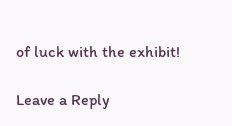of luck with the exhibit!

Leave a Reply